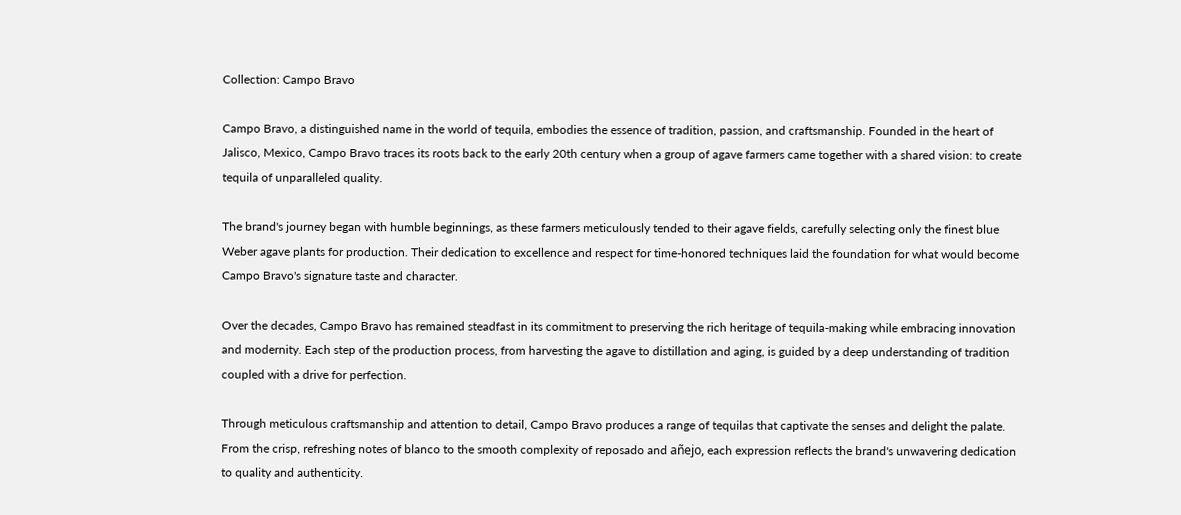Collection: Campo Bravo

Campo Bravo, a distinguished name in the world of tequila, embodies the essence of tradition, passion, and craftsmanship. Founded in the heart of Jalisco, Mexico, Campo Bravo traces its roots back to the early 20th century when a group of agave farmers came together with a shared vision: to create tequila of unparalleled quality.

The brand's journey began with humble beginnings, as these farmers meticulously tended to their agave fields, carefully selecting only the finest blue Weber agave plants for production. Their dedication to excellence and respect for time-honored techniques laid the foundation for what would become Campo Bravo's signature taste and character.

Over the decades, Campo Bravo has remained steadfast in its commitment to preserving the rich heritage of tequila-making while embracing innovation and modernity. Each step of the production process, from harvesting the agave to distillation and aging, is guided by a deep understanding of tradition coupled with a drive for perfection.

Through meticulous craftsmanship and attention to detail, Campo Bravo produces a range of tequilas that captivate the senses and delight the palate. From the crisp, refreshing notes of blanco to the smooth complexity of reposado and añejo, each expression reflects the brand's unwavering dedication to quality and authenticity.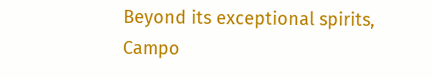Beyond its exceptional spirits, Campo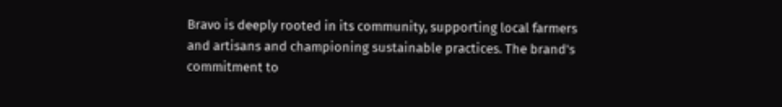Bravo is deeply rooted in its community, supporting local farmers and artisans and championing sustainable practices. The brand's commitment to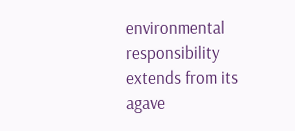environmental responsibility extends from its agave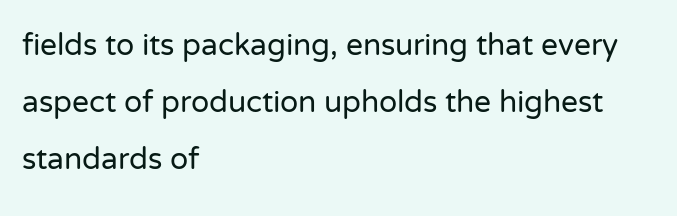fields to its packaging, ensuring that every aspect of production upholds the highest standards of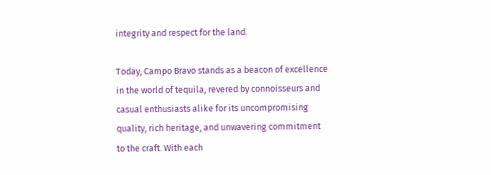integrity and respect for the land.

Today, Campo Bravo stands as a beacon of excellence in the world of tequila, revered by connoisseurs and casual enthusiasts alike for its uncompromising quality, rich heritage, and unwavering commitment to the craft. With each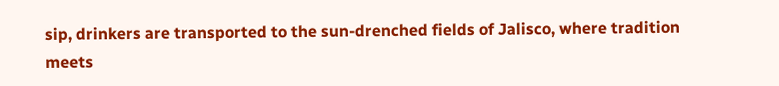sip, drinkers are transported to the sun-drenched fields of Jalisco, where tradition meets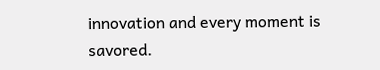innovation and every moment is savored.